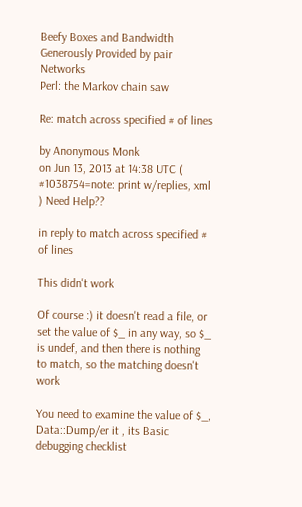Beefy Boxes and Bandwidth Generously Provided by pair Networks
Perl: the Markov chain saw

Re: match across specified # of lines

by Anonymous Monk
on Jun 13, 2013 at 14:38 UTC ( #1038754=note: print w/replies, xml ) Need Help??

in reply to match across specified # of lines

This didn't work

Of course :) it doesn't read a file, or set the value of $_ in any way, so $_ is undef, and then there is nothing to match, so the matching doesn't work

You need to examine the value of $_, Data::Dump/er it , its Basic debugging checklist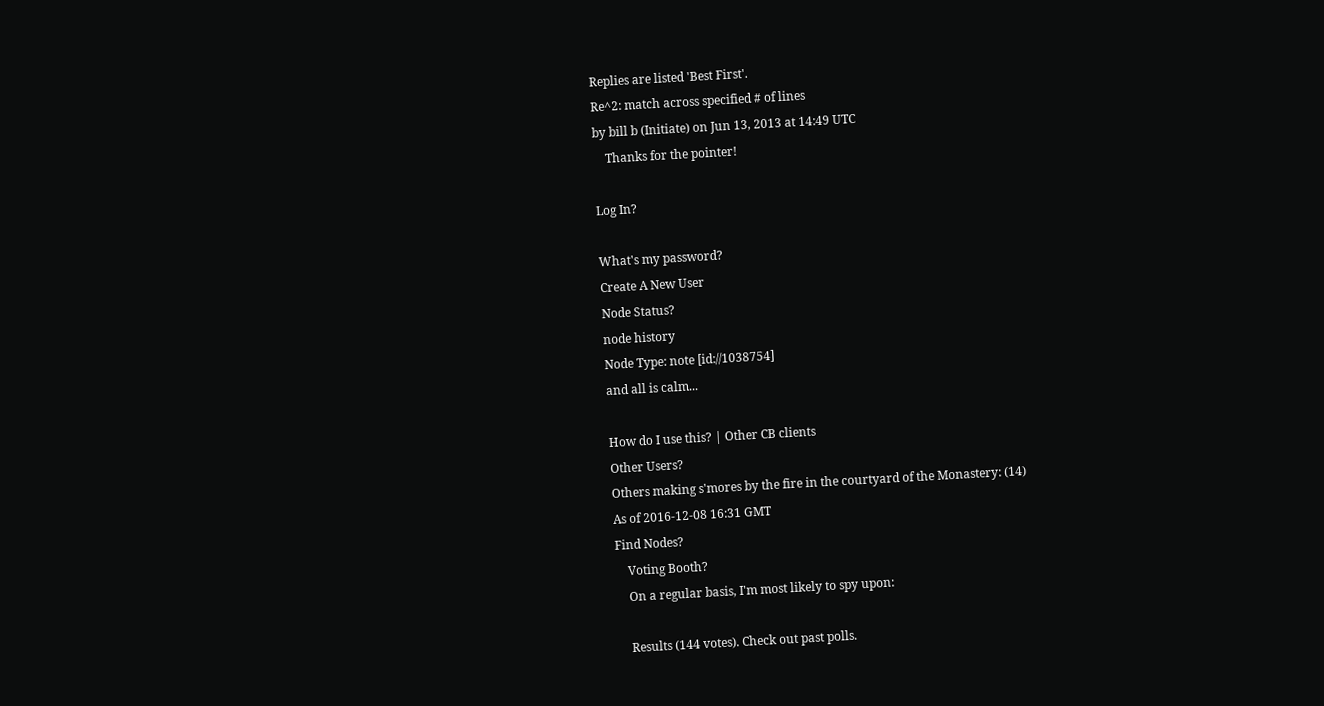Replies are listed 'Best First'.
Re^2: match across specified # of lines
by bill b (Initiate) on Jun 13, 2013 at 14:49 UTC
    Thanks for the pointer!

Log In?

What's my password?
Create A New User
Node Status?
node history
Node Type: note [id://1038754]
and all is calm...

How do I use this? | Other CB clients
Other Users?
Others making s'mores by the fire in the courtyard of the Monastery: (14)
As of 2016-12-08 16:31 GMT
Find Nodes?
    Voting Booth?
    On a regular basis, I'm most likely to spy upon:

    Results (144 votes). Check out past polls.